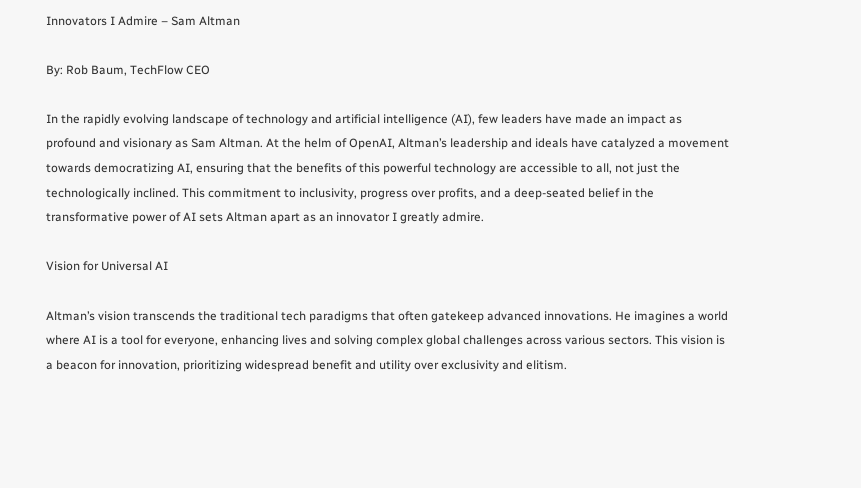Innovators I Admire – Sam Altman

By: Rob Baum, TechFlow CEO

In the rapidly evolving landscape of technology and artificial intelligence (AI), few leaders have made an impact as profound and visionary as Sam Altman. At the helm of OpenAI, Altman’s leadership and ideals have catalyzed a movement towards democratizing AI, ensuring that the benefits of this powerful technology are accessible to all, not just the technologically inclined. This commitment to inclusivity, progress over profits, and a deep-seated belief in the transformative power of AI sets Altman apart as an innovator I greatly admire.

Vision for Universal AI

Altman’s vision transcends the traditional tech paradigms that often gatekeep advanced innovations. He imagines a world where AI is a tool for everyone, enhancing lives and solving complex global challenges across various sectors. This vision is a beacon for innovation, prioritizing widespread benefit and utility over exclusivity and elitism.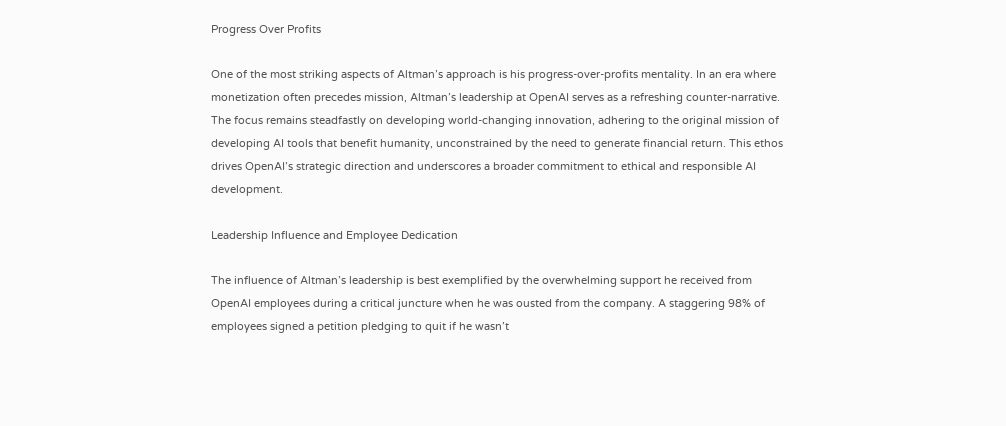Progress Over Profits

One of the most striking aspects of Altman’s approach is his progress-over-profits mentality. In an era where monetization often precedes mission, Altman’s leadership at OpenAI serves as a refreshing counter-narrative. The focus remains steadfastly on developing world-changing innovation, adhering to the original mission of developing AI tools that benefit humanity, unconstrained by the need to generate financial return. This ethos drives OpenAI’s strategic direction and underscores a broader commitment to ethical and responsible AI development.

Leadership Influence and Employee Dedication

The influence of Altman’s leadership is best exemplified by the overwhelming support he received from OpenAI employees during a critical juncture when he was ousted from the company. A staggering 98% of employees signed a petition pledging to quit if he wasn’t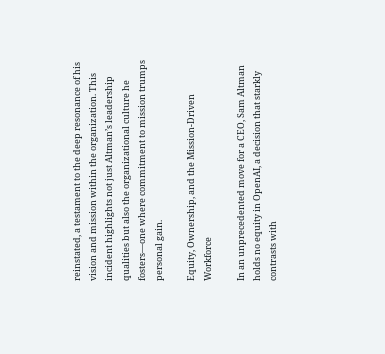reinstated, a testament to the deep resonance of his vision and mission within the organization. This incident highlights not just Altman’s leadership qualities but also the organizational culture he fosters—one where commitment to mission trumps personal gain.

Equity, Ownership, and the Mission-Driven Workforce

In an unprecedented move for a CEO, Sam Altman holds no equity in OpenAI, a decision that starkly contrasts with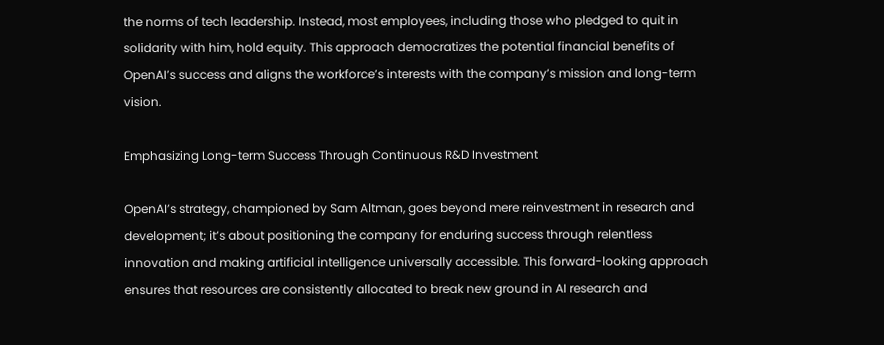the norms of tech leadership. Instead, most employees, including those who pledged to quit in solidarity with him, hold equity. This approach democratizes the potential financial benefits of OpenAI’s success and aligns the workforce’s interests with the company’s mission and long-term vision.

Emphasizing Long-term Success Through Continuous R&D Investment

OpenAI’s strategy, championed by Sam Altman, goes beyond mere reinvestment in research and development; it’s about positioning the company for enduring success through relentless innovation and making artificial intelligence universally accessible. This forward-looking approach ensures that resources are consistently allocated to break new ground in AI research and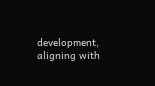development, aligning with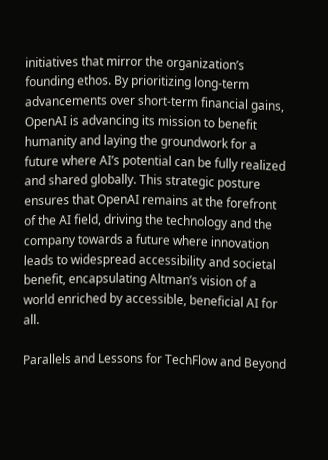initiatives that mirror the organization’s founding ethos. By prioritizing long-term advancements over short-term financial gains, OpenAI is advancing its mission to benefit humanity and laying the groundwork for a future where AI’s potential can be fully realized and shared globally. This strategic posture ensures that OpenAI remains at the forefront of the AI field, driving the technology and the company towards a future where innovation leads to widespread accessibility and societal benefit, encapsulating Altman’s vision of a world enriched by accessible, beneficial AI for all.

Parallels and Lessons for TechFlow and Beyond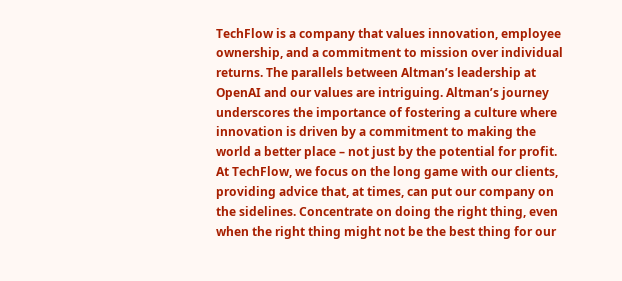TechFlow is a company that values innovation, employee ownership, and a commitment to mission over individual returns. The parallels between Altman’s leadership at OpenAI and our values are intriguing. Altman’s journey underscores the importance of fostering a culture where innovation is driven by a commitment to making the world a better place – not just by the potential for profit. At TechFlow, we focus on the long game with our clients, providing advice that, at times, can put our company on the sidelines. Concentrate on doing the right thing, even when the right thing might not be the best thing for our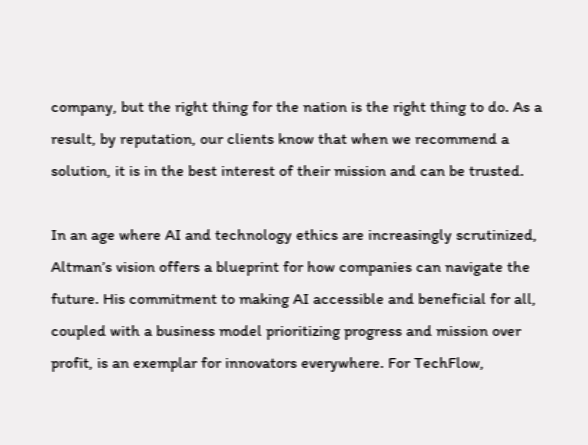company, but the right thing for the nation is the right thing to do. As a result, by reputation, our clients know that when we recommend a solution, it is in the best interest of their mission and can be trusted.

In an age where AI and technology ethics are increasingly scrutinized, Altman’s vision offers a blueprint for how companies can navigate the future. His commitment to making AI accessible and beneficial for all, coupled with a business model prioritizing progress and mission over profit, is an exemplar for innovators everywhere. For TechFlow,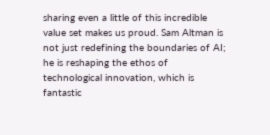sharing even a little of this incredible value set makes us proud. Sam Altman is not just redefining the boundaries of AI; he is reshaping the ethos of technological innovation, which is fantastic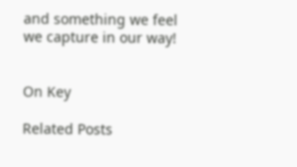and something we feel we capture in our way!


On Key

Related Posts